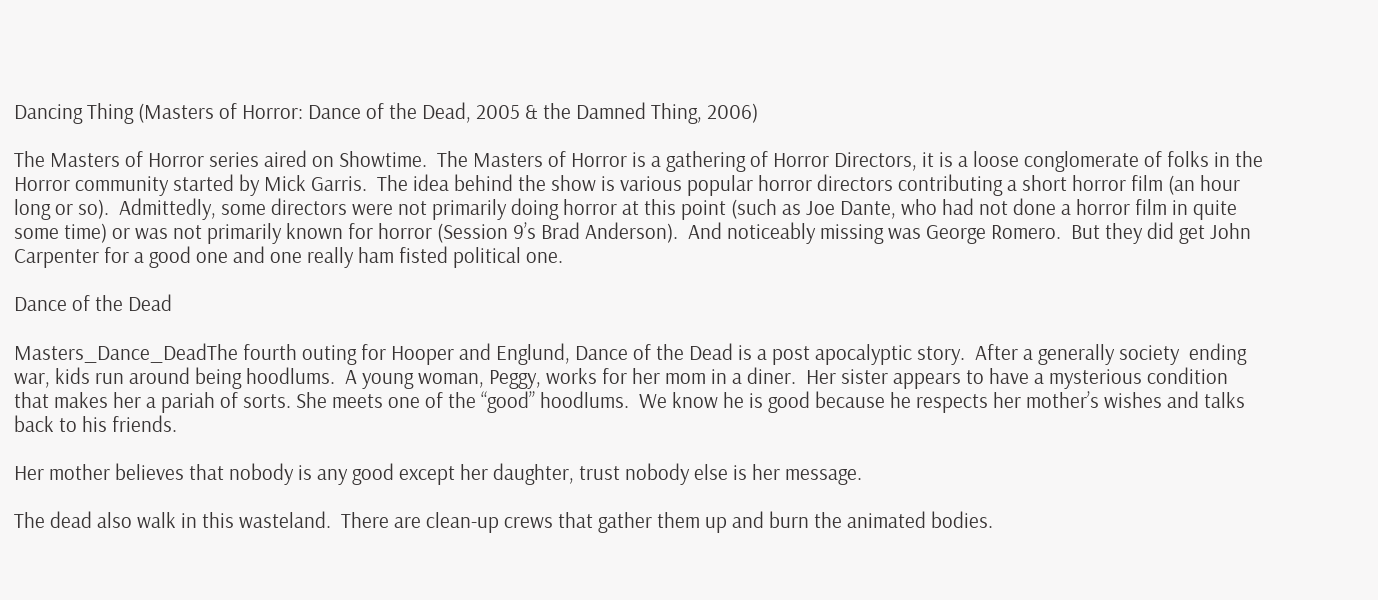Dancing Thing (Masters of Horror: Dance of the Dead, 2005 & the Damned Thing, 2006)

The Masters of Horror series aired on Showtime.  The Masters of Horror is a gathering of Horror Directors, it is a loose conglomerate of folks in the Horror community started by Mick Garris.  The idea behind the show is various popular horror directors contributing a short horror film (an hour long or so).  Admittedly, some directors were not primarily doing horror at this point (such as Joe Dante, who had not done a horror film in quite some time) or was not primarily known for horror (Session 9’s Brad Anderson).  And noticeably missing was George Romero.  But they did get John Carpenter for a good one and one really ham fisted political one.

Dance of the Dead

Masters_Dance_DeadThe fourth outing for Hooper and Englund, Dance of the Dead is a post apocalyptic story.  After a generally society  ending war, kids run around being hoodlums.  A young woman, Peggy, works for her mom in a diner.  Her sister appears to have a mysterious condition that makes her a pariah of sorts. She meets one of the “good” hoodlums.  We know he is good because he respects her mother’s wishes and talks back to his friends.

Her mother believes that nobody is any good except her daughter, trust nobody else is her message.

The dead also walk in this wasteland.  There are clean-up crews that gather them up and burn the animated bodies.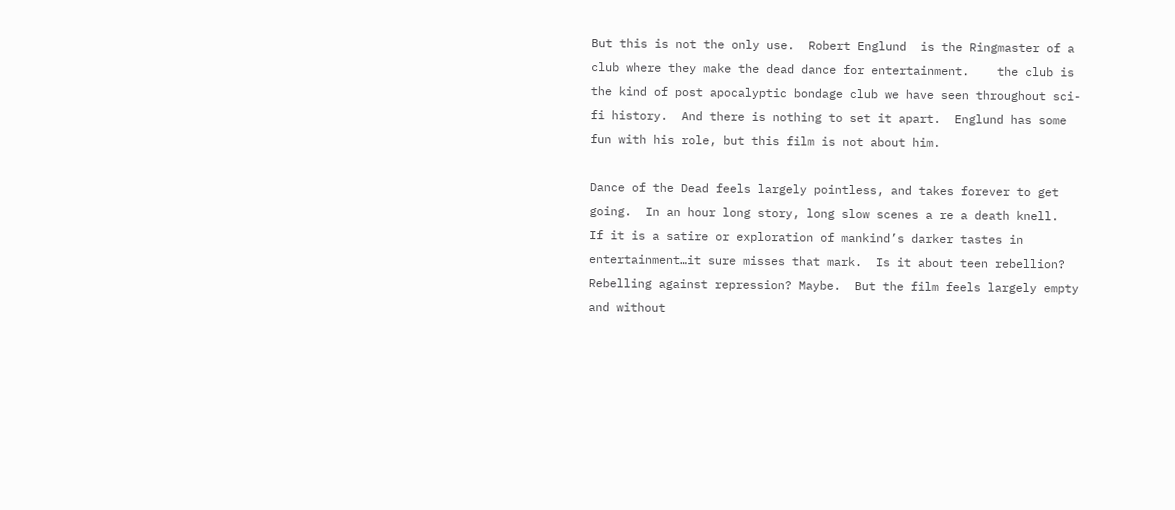But this is not the only use.  Robert Englund  is the Ringmaster of a club where they make the dead dance for entertainment.    the club is the kind of post apocalyptic bondage club we have seen throughout sci-fi history.  And there is nothing to set it apart.  Englund has some fun with his role, but this film is not about him.

Dance of the Dead feels largely pointless, and takes forever to get going.  In an hour long story, long slow scenes a re a death knell.  If it is a satire or exploration of mankind’s darker tastes in entertainment…it sure misses that mark.  Is it about teen rebellion? Rebelling against repression? Maybe.  But the film feels largely empty and without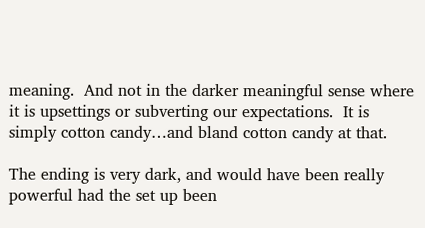meaning.  And not in the darker meaningful sense where it is upsettings or subverting our expectations.  It is simply cotton candy…and bland cotton candy at that.

The ending is very dark, and would have been really powerful had the set up been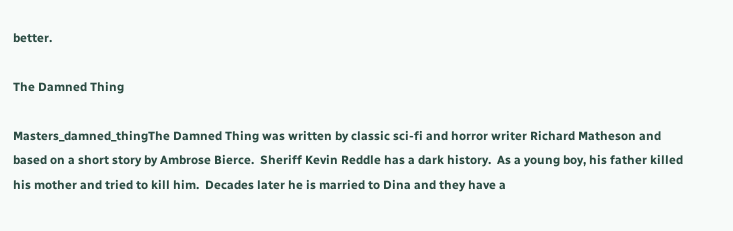better.

The Damned Thing

Masters_damned_thingThe Damned Thing was written by classic sci-fi and horror writer Richard Matheson and based on a short story by Ambrose Bierce.  Sheriff Kevin Reddle has a dark history.  As a young boy, his father killed his mother and tried to kill him.  Decades later he is married to Dina and they have a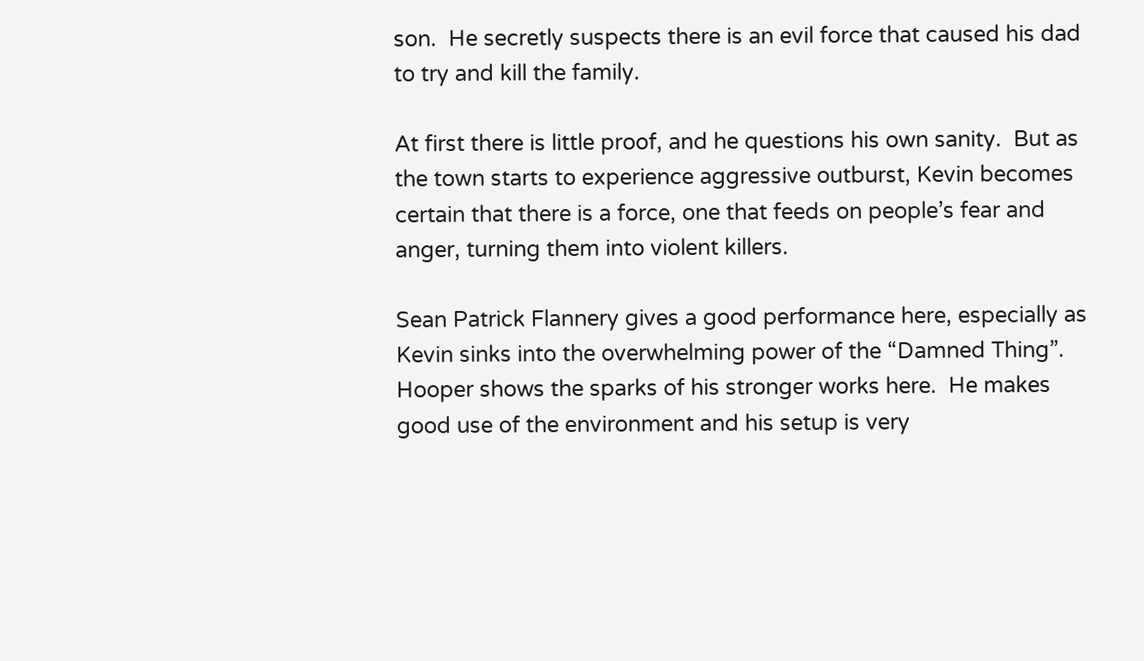son.  He secretly suspects there is an evil force that caused his dad to try and kill the family.

At first there is little proof, and he questions his own sanity.  But as the town starts to experience aggressive outburst, Kevin becomes certain that there is a force, one that feeds on people’s fear and anger, turning them into violent killers.

Sean Patrick Flannery gives a good performance here, especially as Kevin sinks into the overwhelming power of the “Damned Thing”.  Hooper shows the sparks of his stronger works here.  He makes good use of the environment and his setup is very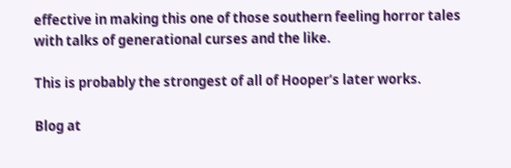effective in making this one of those southern feeling horror tales with talks of generational curses and the like.

This is probably the strongest of all of Hooper’s later works.

Blog at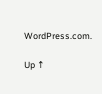WordPress.com.

Up ↑